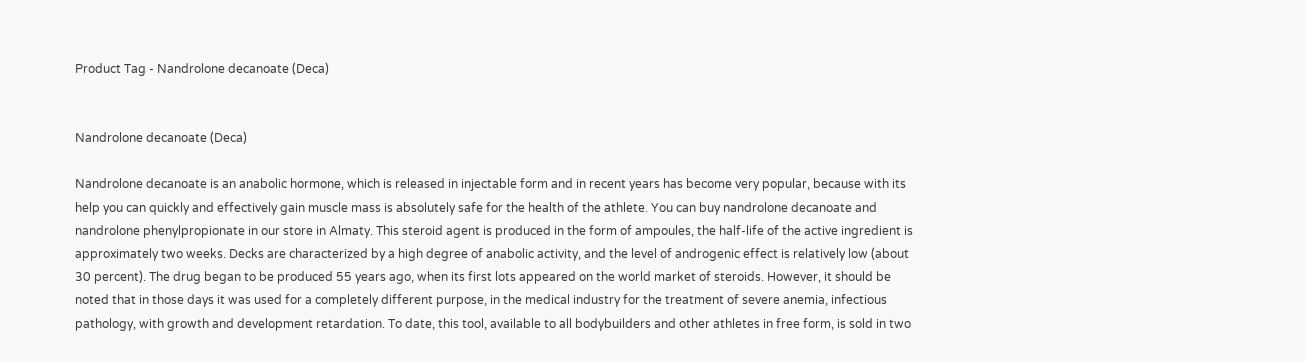Product Tag - Nandrolone decanoate (Deca)


Nandrolone decanoate (Deca)

Nandrolone decanoate is an anabolic hormone, which is released in injectable form and in recent years has become very popular, because with its help you can quickly and effectively gain muscle mass is absolutely safe for the health of the athlete. You can buy nandrolone decanoate and nandrolone phenylpropionate in our store in Almaty. This steroid agent is produced in the form of ampoules, the half-life of the active ingredient is approximately two weeks. Decks are characterized by a high degree of anabolic activity, and the level of androgenic effect is relatively low (about 30 percent). The drug began to be produced 55 years ago, when its first lots appeared on the world market of steroids. However, it should be noted that in those days it was used for a completely different purpose, in the medical industry for the treatment of severe anemia, infectious pathology, with growth and development retardation. To date, this tool, available to all bodybuilders and other athletes in free form, is sold in two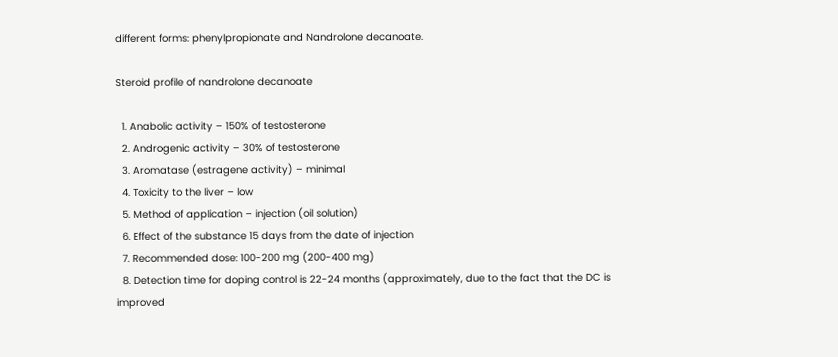different forms: phenylpropionate and Nandrolone decanoate.

Steroid profile of nandrolone decanoate

  1. Anabolic activity – 150% of testosterone
  2. Androgenic activity – 30% of testosterone
  3. Aromatase (estragene activity) – minimal
  4. Toxicity to the liver – low
  5. Method of application – injection (oil solution)
  6. Effect of the substance 15 days from the date of injection
  7. Recommended dose: 100-200 mg (200-400 mg)
  8. Detection time for doping control is 22-24 months (approximately, due to the fact that the DC is improved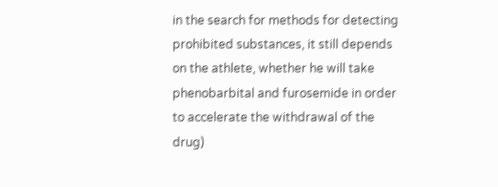in the search for methods for detecting prohibited substances, it still depends on the athlete, whether he will take phenobarbital and furosemide in order to accelerate the withdrawal of the drug)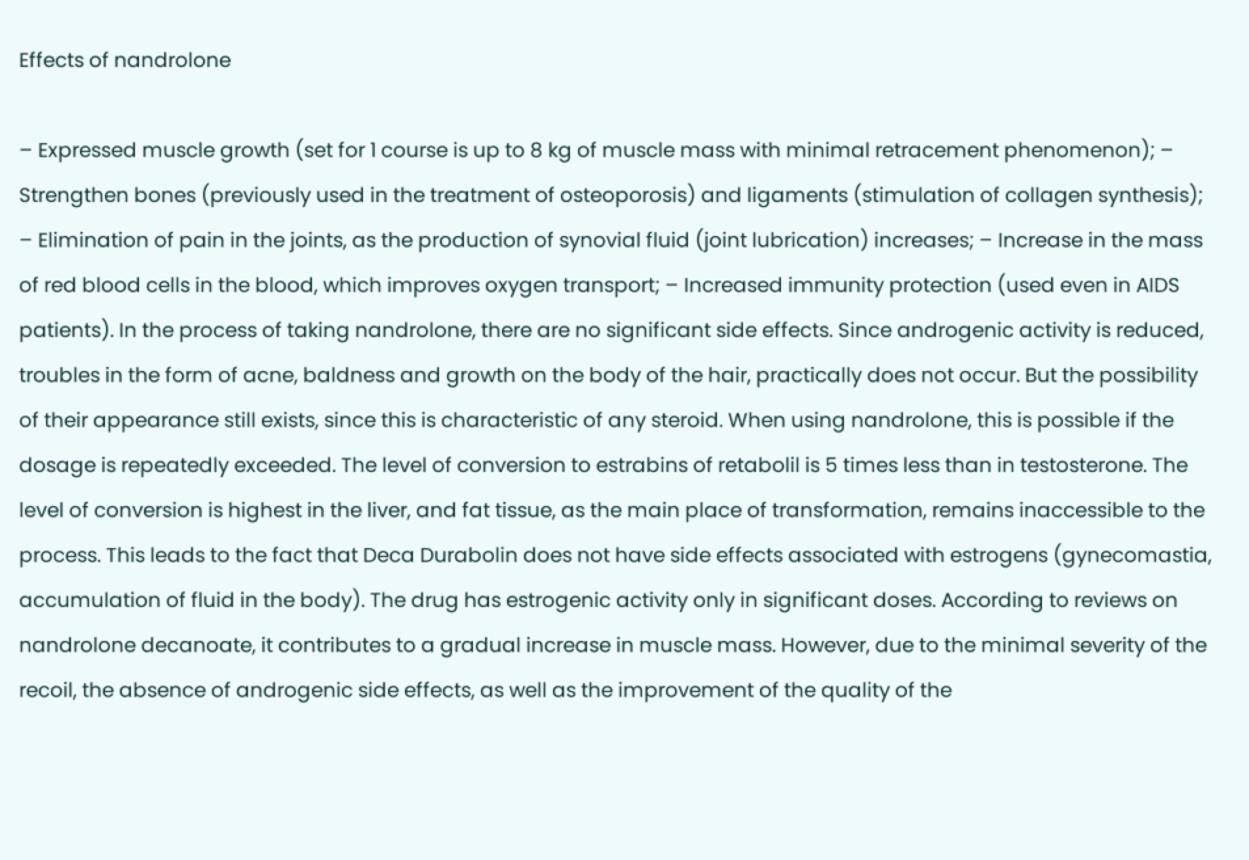Effects of nandrolone

– Expressed muscle growth (set for 1 course is up to 8 kg of muscle mass with minimal retracement phenomenon); – Strengthen bones (previously used in the treatment of osteoporosis) and ligaments (stimulation of collagen synthesis); – Elimination of pain in the joints, as the production of synovial fluid (joint lubrication) increases; – Increase in the mass of red blood cells in the blood, which improves oxygen transport; – Increased immunity protection (used even in AIDS patients). In the process of taking nandrolone, there are no significant side effects. Since androgenic activity is reduced, troubles in the form of acne, baldness and growth on the body of the hair, practically does not occur. But the possibility of their appearance still exists, since this is characteristic of any steroid. When using nandrolone, this is possible if the dosage is repeatedly exceeded. The level of conversion to estrabins of retabolil is 5 times less than in testosterone. The level of conversion is highest in the liver, and fat tissue, as the main place of transformation, remains inaccessible to the process. This leads to the fact that Deca Durabolin does not have side effects associated with estrogens (gynecomastia, accumulation of fluid in the body). The drug has estrogenic activity only in significant doses. According to reviews on nandrolone decanoate, it contributes to a gradual increase in muscle mass. However, due to the minimal severity of the recoil, the absence of androgenic side effects, as well as the improvement of the quality of the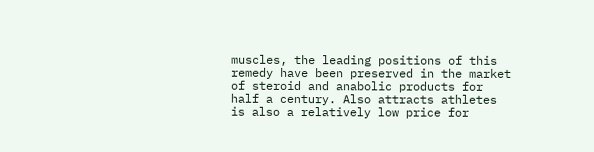muscles, the leading positions of this remedy have been preserved in the market of steroid and anabolic products for half a century. Also attracts athletes is also a relatively low price for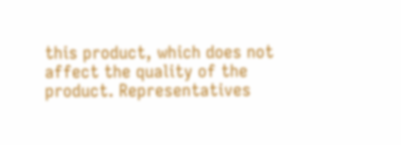this product, which does not affect the quality of the product. Representatives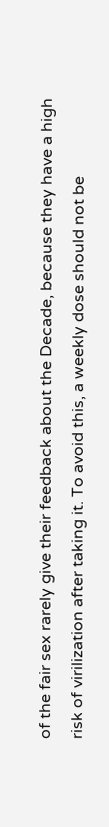of the fair sex rarely give their feedback about the Decade, because they have a high risk of virilization after taking it. To avoid this, a weekly dose should not be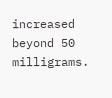increased beyond 50 milligrams.